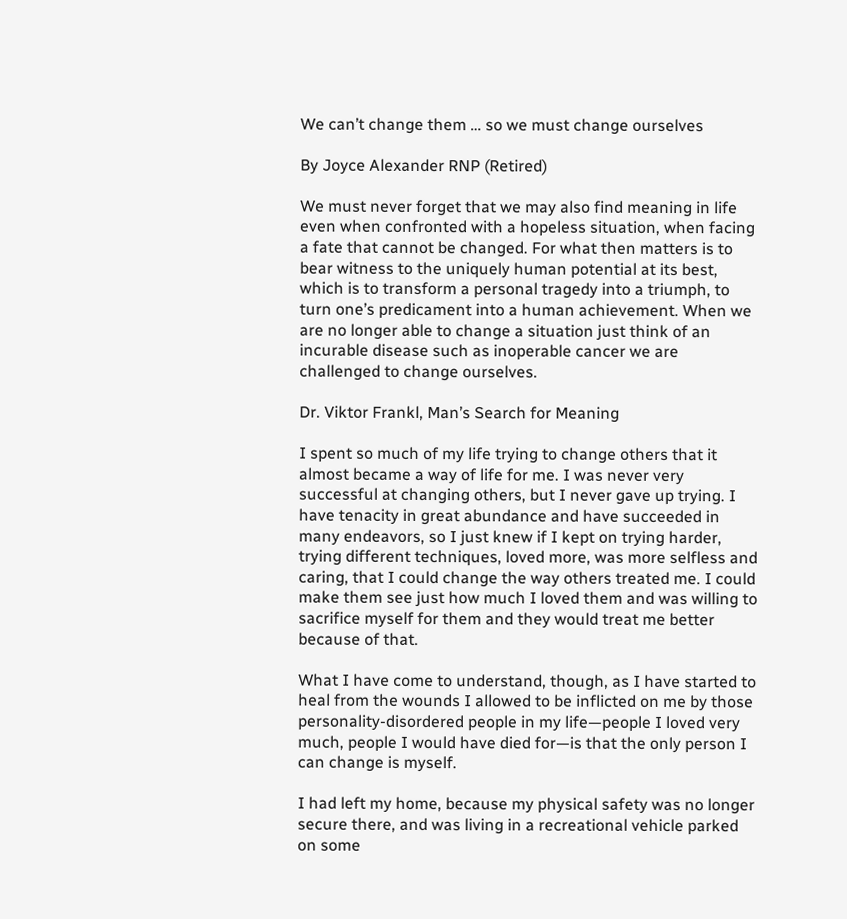We can’t change them … so we must change ourselves

By Joyce Alexander RNP (Retired)

We must never forget that we may also find meaning in life even when confronted with a hopeless situation, when facing a fate that cannot be changed. For what then matters is to bear witness to the uniquely human potential at its best, which is to transform a personal tragedy into a triumph, to turn one’s predicament into a human achievement. When we are no longer able to change a situation just think of an incurable disease such as inoperable cancer we are challenged to change ourselves.

Dr. Viktor Frankl, Man’s Search for Meaning

I spent so much of my life trying to change others that it almost became a way of life for me. I was never very successful at changing others, but I never gave up trying. I have tenacity in great abundance and have succeeded in many endeavors, so I just knew if I kept on trying harder, trying different techniques, loved more, was more selfless and caring, that I could change the way others treated me. I could make them see just how much I loved them and was willing to sacrifice myself for them and they would treat me better because of that.

What I have come to understand, though, as I have started to heal from the wounds I allowed to be inflicted on me by those personality-disordered people in my life—people I loved very much, people I would have died for—is that the only person I can change is myself.

I had left my home, because my physical safety was no longer secure there, and was living in a recreational vehicle parked on some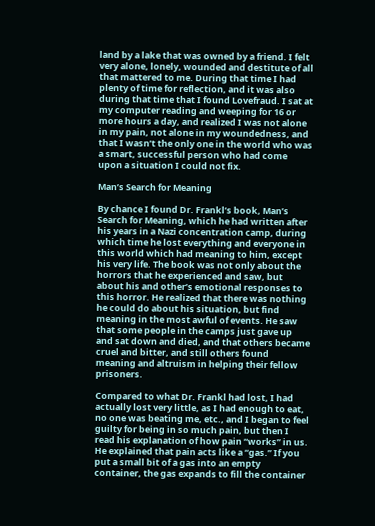land by a lake that was owned by a friend. I felt very alone, lonely, wounded and destitute of all that mattered to me. During that time I had plenty of time for reflection, and it was also during that time that I found Lovefraud. I sat at my computer reading and weeping for 16 or more hours a day, and realized I was not alone in my pain, not alone in my woundedness, and that I wasn’t the only one in the world who was a smart, successful person who had come upon a situation I could not fix.

Man’s Search for Meaning

By chance I found Dr. Frankl’s book, Man’s Search for Meaning, which he had written after his years in a Nazi concentration camp, during which time he lost everything and everyone in this world which had meaning to him, except his very life. The book was not only about the horrors that he experienced and saw, but about his and other’s emotional responses to this horror. He realized that there was nothing he could do about his situation, but find meaning in the most awful of events. He saw that some people in the camps just gave up and sat down and died, and that others became cruel and bitter, and still others found meaning and altruism in helping their fellow prisoners.

Compared to what Dr. Frankl had lost, I had actually lost very little, as I had enough to eat, no one was beating me, etc., and I began to feel guilty for being in so much pain, but then I read his explanation of how pain “works” in us. He explained that pain acts like a “gas.” If you put a small bit of a gas into an empty container, the gas expands to fill the container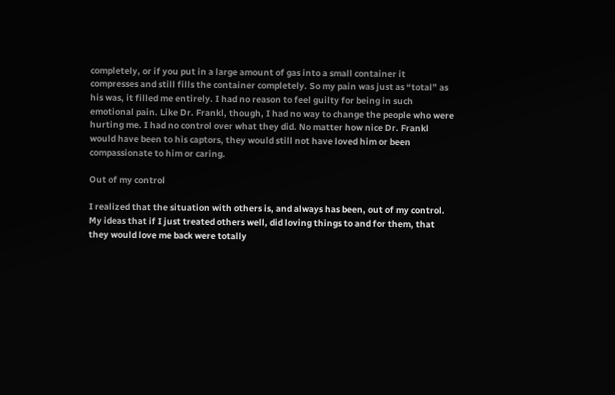completely, or if you put in a large amount of gas into a small container it compresses and still fills the container completely. So my pain was just as “total” as his was, it filled me entirely. I had no reason to feel guilty for being in such emotional pain. Like Dr. Frankl, though, I had no way to change the people who were hurting me. I had no control over what they did. No matter how nice Dr. Frankl would have been to his captors, they would still not have loved him or been compassionate to him or caring.

Out of my control

I realized that the situation with others is, and always has been, out of my control. My ideas that if I just treated others well, did loving things to and for them, that they would love me back were totally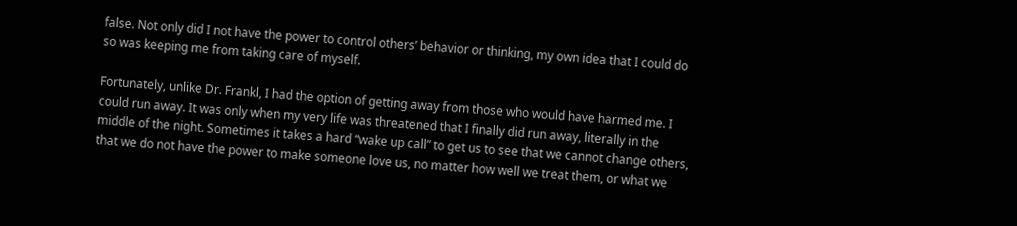false. Not only did I not have the power to control others’ behavior or thinking, my own idea that I could do so was keeping me from taking care of myself.

Fortunately, unlike Dr. Frankl, I had the option of getting away from those who would have harmed me. I could run away. It was only when my very life was threatened that I finally did run away, literally in the middle of the night. Sometimes it takes a hard “wake up call” to get us to see that we cannot change others, that we do not have the power to make someone love us, no matter how well we treat them, or what we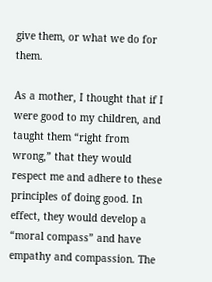give them, or what we do for them.

As a mother, I thought that if I were good to my children, and taught them “right from wrong,” that they would respect me and adhere to these principles of doing good. In effect, they would develop a “moral compass” and have empathy and compassion. The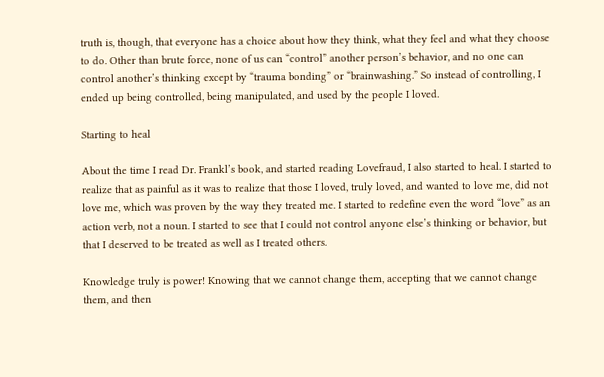truth is, though, that everyone has a choice about how they think, what they feel and what they choose to do. Other than brute force, none of us can “control” another person’s behavior, and no one can control another’s thinking except by “trauma bonding” or “brainwashing.” So instead of controlling, I ended up being controlled, being manipulated, and used by the people I loved.

Starting to heal

About the time I read Dr. Frankl’s book, and started reading Lovefraud, I also started to heal. I started to realize that as painful as it was to realize that those I loved, truly loved, and wanted to love me, did not love me, which was proven by the way they treated me. I started to redefine even the word “love” as an action verb, not a noun. I started to see that I could not control anyone else’s thinking or behavior, but that I deserved to be treated as well as I treated others.

Knowledge truly is power! Knowing that we cannot change them, accepting that we cannot change them, and then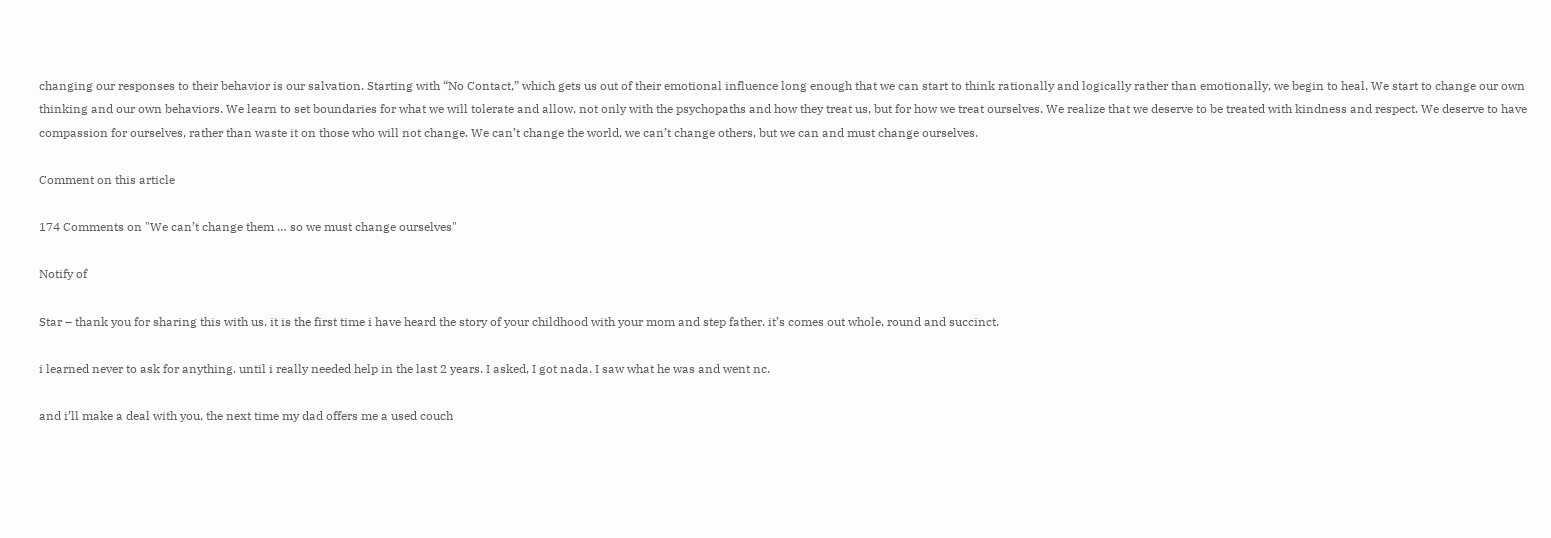changing our responses to their behavior is our salvation. Starting with “No Contact,” which gets us out of their emotional influence long enough that we can start to think rationally and logically rather than emotionally, we begin to heal. We start to change our own thinking and our own behaviors. We learn to set boundaries for what we will tolerate and allow, not only with the psychopaths and how they treat us, but for how we treat ourselves. We realize that we deserve to be treated with kindness and respect. We deserve to have compassion for ourselves, rather than waste it on those who will not change. We can’t change the world, we can’t change others, but we can and must change ourselves.

Comment on this article

174 Comments on "We can’t change them … so we must change ourselves"

Notify of

Star – thank you for sharing this with us. it is the first time i have heard the story of your childhood with your mom and step father. it’s comes out whole, round and succinct.

i learned never to ask for anything. until i really needed help in the last 2 years. I asked, I got nada. I saw what he was and went nc.

and i’ll make a deal with you, the next time my dad offers me a used couch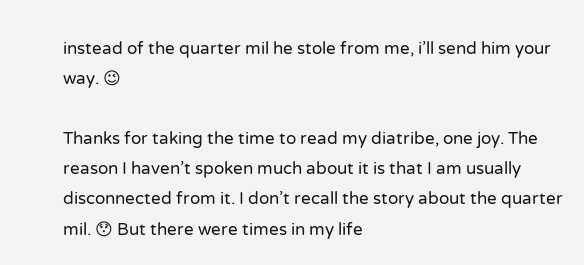instead of the quarter mil he stole from me, i’ll send him your way. 😉

Thanks for taking the time to read my diatribe, one joy. The reason I haven’t spoken much about it is that I am usually disconnected from it. I don’t recall the story about the quarter mil. 😯 But there were times in my life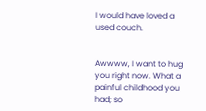I would have loved a used couch.


Awwww, I want to hug you right now. What a painful childhood you had; so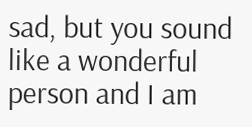sad, but you sound like a wonderful person and I am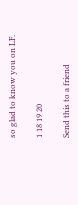so glad to know you on LF.

1 18 19 20

Send this to a friend